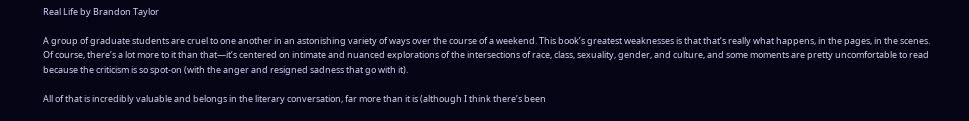Real Life by Brandon Taylor

A group of graduate students are cruel to one another in an astonishing variety of ways over the course of a weekend. This book’s greatest weaknesses is that that’s really what happens, in the pages, in the scenes. Of course, there’s a lot more to it than that—it’s centered on intimate and nuanced explorations of the intersections of race, class, sexuality, gender, and culture, and some moments are pretty uncomfortable to read because the criticism is so spot-on (with the anger and resigned sadness that go with it).

All of that is incredibly valuable and belongs in the literary conversation, far more than it is (although I think there’s been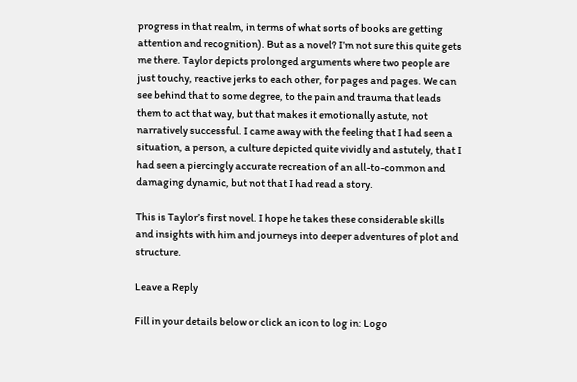progress in that realm, in terms of what sorts of books are getting attention and recognition). But as a novel? I’m not sure this quite gets me there. Taylor depicts prolonged arguments where two people are just touchy, reactive jerks to each other, for pages and pages. We can see behind that to some degree, to the pain and trauma that leads them to act that way, but that makes it emotionally astute, not narratively successful. I came away with the feeling that I had seen a situation, a person, a culture depicted quite vividly and astutely, that I had seen a piercingly accurate recreation of an all-to-common and damaging dynamic, but not that I had read a story.

This is Taylor’s first novel. I hope he takes these considerable skills and insights with him and journeys into deeper adventures of plot and structure.

Leave a Reply

Fill in your details below or click an icon to log in: Logo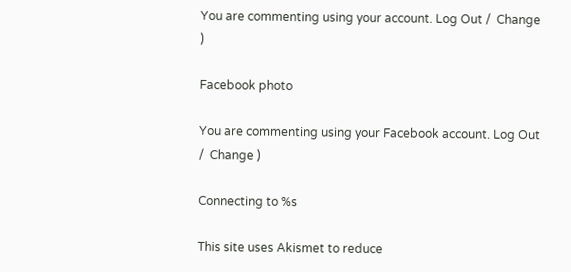You are commenting using your account. Log Out /  Change )

Facebook photo

You are commenting using your Facebook account. Log Out /  Change )

Connecting to %s

This site uses Akismet to reduce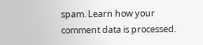spam. Learn how your comment data is processed.